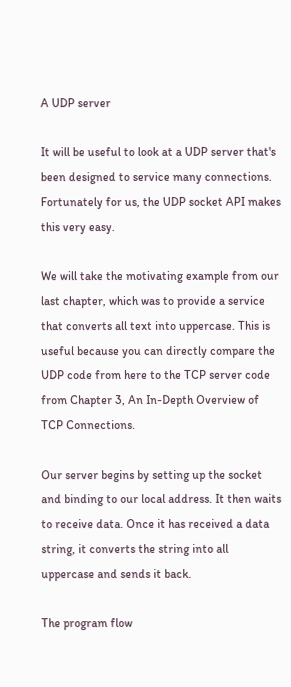A UDP server

It will be useful to look at a UDP server that's been designed to service many connections. Fortunately for us, the UDP socket API makes this very easy.

We will take the motivating example from our last chapter, which was to provide a service that converts all text into uppercase. This is useful because you can directly compare the UDP code from here to the TCP server code from Chapter 3, An In-Depth Overview of TCP Connections.

Our server begins by setting up the socket and binding to our local address. It then waits to receive data. Once it has received a data string, it converts the string into all uppercase and sends it back.

The program flow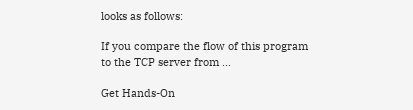looks as follows:

If you compare the flow of this program to the TCP server from ...

Get Hands-On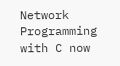Network Programming with C now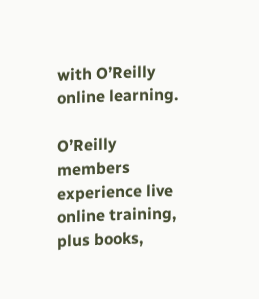with O’Reilly online learning.

O’Reilly members experience live online training, plus books,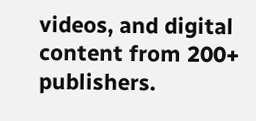videos, and digital content from 200+ publishers.